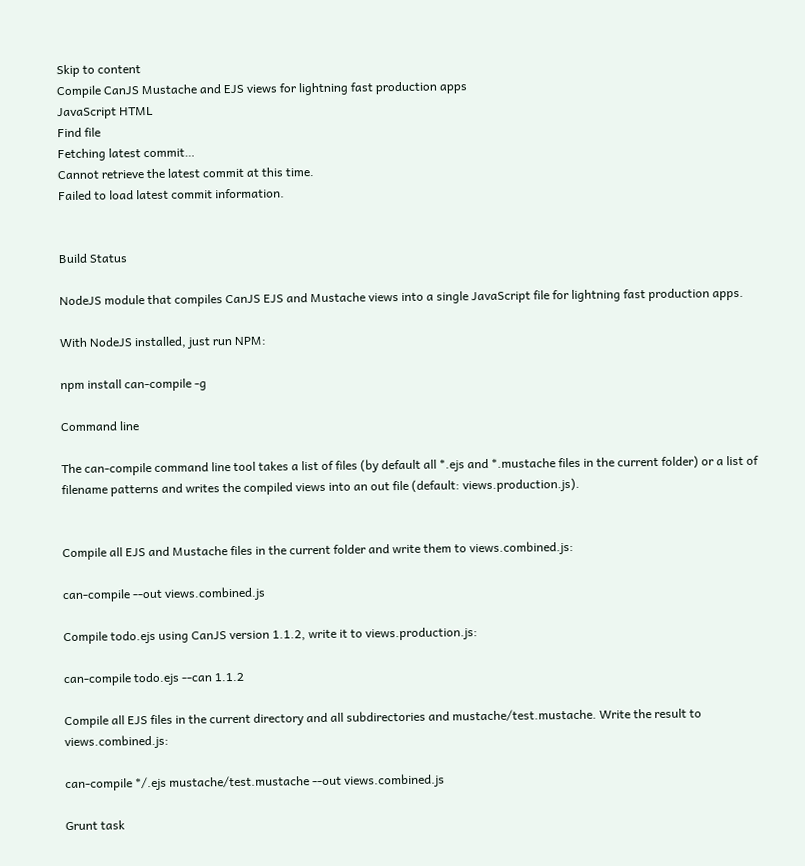Skip to content
Compile CanJS Mustache and EJS views for lightning fast production apps
JavaScript HTML
Find file
Fetching latest commit…
Cannot retrieve the latest commit at this time.
Failed to load latest commit information.


Build Status

NodeJS module that compiles CanJS EJS and Mustache views into a single JavaScript file for lightning fast production apps.

With NodeJS installed, just run NPM:

npm install can-compile -g

Command line

The can-compile command line tool takes a list of files (by default all *.ejs and *.mustache files in the current folder) or a list of filename patterns and writes the compiled views into an out file (default: views.production.js).


Compile all EJS and Mustache files in the current folder and write them to views.combined.js:

can-compile --out views.combined.js

Compile todo.ejs using CanJS version 1.1.2, write it to views.production.js:

can-compile todo.ejs --can 1.1.2

Compile all EJS files in the current directory and all subdirectories and mustache/test.mustache. Write the result to views.combined.js:

can-compile */.ejs mustache/test.mustache --out views.combined.js

Grunt task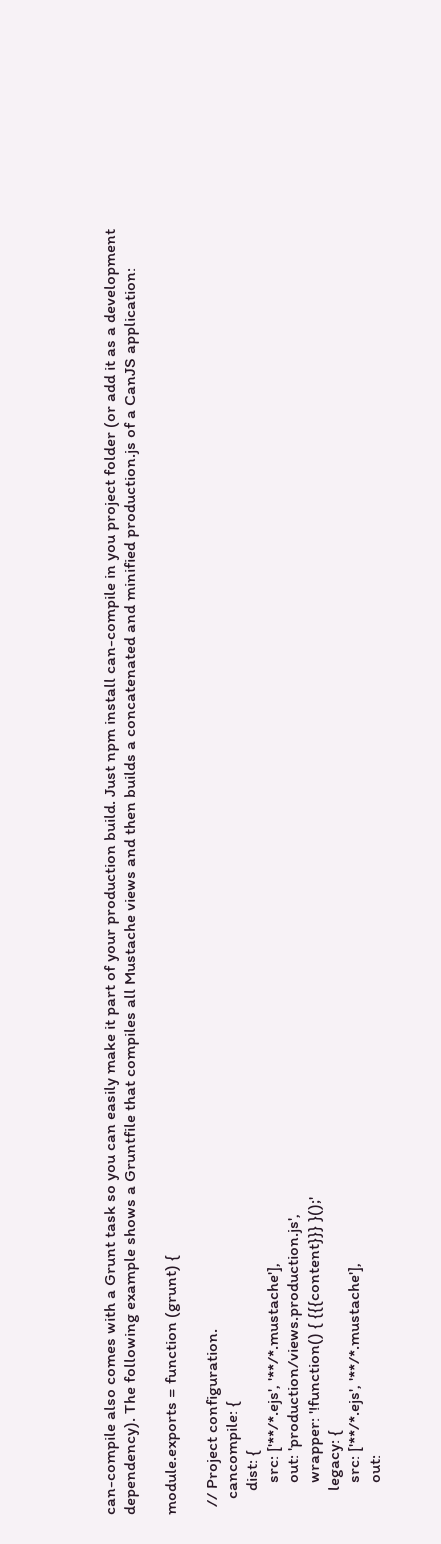can-compile also comes with a Grunt task so you can easily make it part of your production build. Just npm install can-compile in you project folder (or add it as a development dependency). The following example shows a Gruntfile that compiles all Mustache views and then builds a concatenated and minified production.js of a CanJS application:

module.exports = function (grunt) {

  // Project configuration.
    cancompile: {
      dist: {
        src: ['**/*.ejs', '**/*.mustache'],
        out: 'production/views.production.js',
        wrapper: '!function() { {{{content}}} }();'
      legacy: {
        src: ['**/*.ejs', '**/*.mustache'],
        out: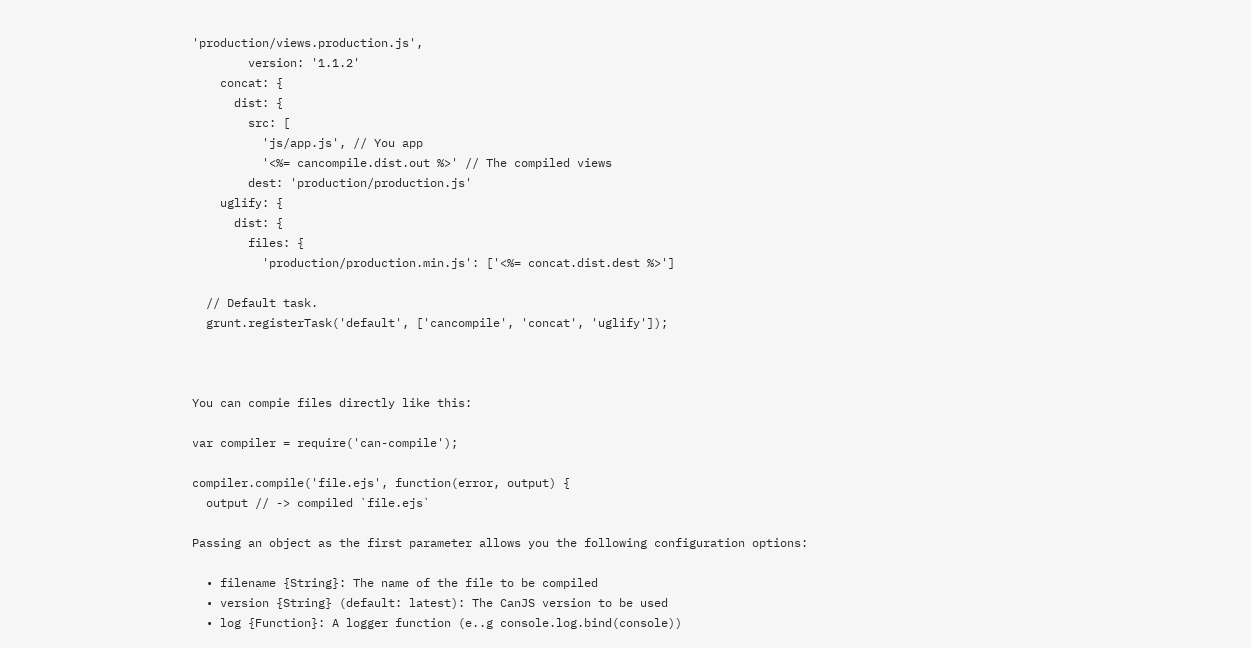'production/views.production.js',
        version: '1.1.2'
    concat: {
      dist: {
        src: [
          'js/app.js', // You app
          '<%= cancompile.dist.out %>' // The compiled views
        dest: 'production/production.js'
    uglify: {
      dist: {
        files: {
          'production/production.min.js': ['<%= concat.dist.dest %>']

  // Default task.
  grunt.registerTask('default', ['cancompile', 'concat', 'uglify']);



You can compie files directly like this:

var compiler = require('can-compile');

compiler.compile('file.ejs', function(error, output) {
  output // -> compiled `file.ejs`

Passing an object as the first parameter allows you the following configuration options:

  • filename {String}: The name of the file to be compiled
  • version {String} (default: latest): The CanJS version to be used
  • log {Function}: A logger function (e..g console.log.bind(console))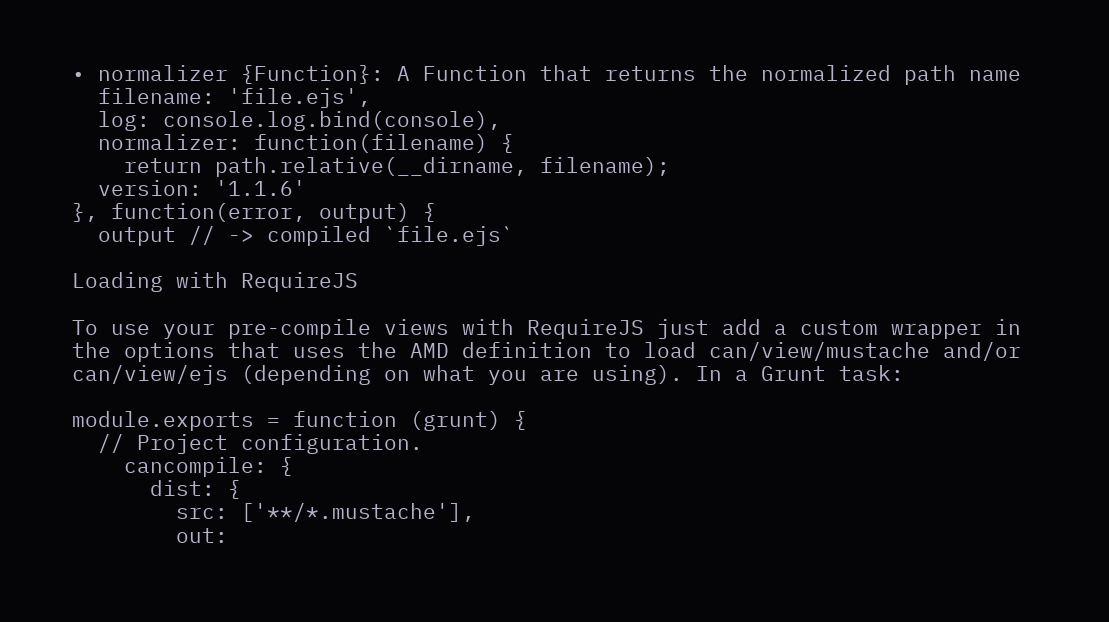• normalizer {Function}: A Function that returns the normalized path name
  filename: 'file.ejs',
  log: console.log.bind(console),
  normalizer: function(filename) {
    return path.relative(__dirname, filename);
  version: '1.1.6'
}, function(error, output) {
  output // -> compiled `file.ejs`

Loading with RequireJS

To use your pre-compile views with RequireJS just add a custom wrapper in the options that uses the AMD definition to load can/view/mustache and/or can/view/ejs (depending on what you are using). In a Grunt task:

module.exports = function (grunt) {
  // Project configuration.
    cancompile: {
      dist: {
        src: ['**/*.mustache'],
        out: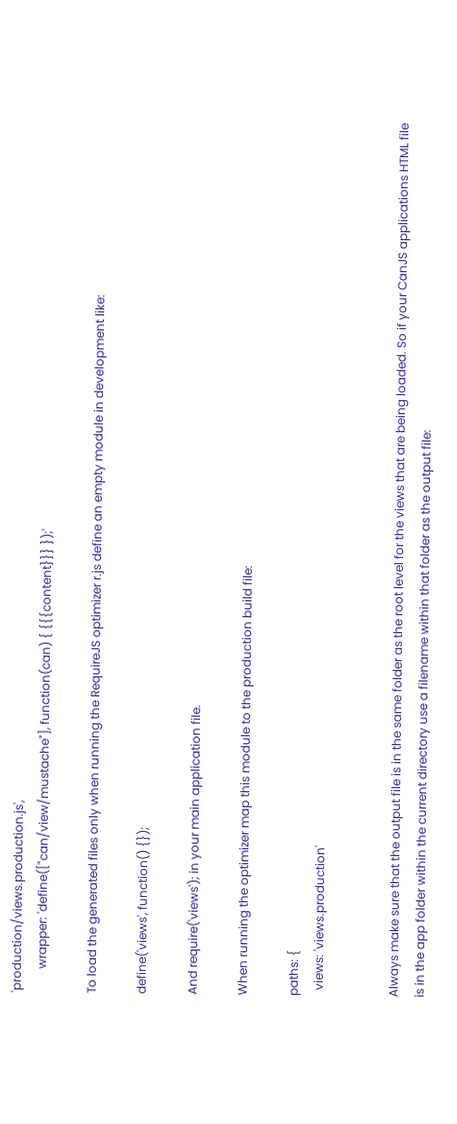'production/views.production.js',
        wrapper: 'define(["can/view/mustache"], function(can) { {{{content}}} });'

To load the generated files only when running the RequireJS optimizer r.js define an empty module in development like:

define('views', function() {});

And require('views'); in your main application file.

When running the optimizer map this module to the production build file:

paths: {
  views: 'views.production'


Always make sure that the output file is in the same folder as the root level for the views that are being loaded. So if your CanJS applications HTML file is in the app folder within the current directory use a filename within that folder as the output file: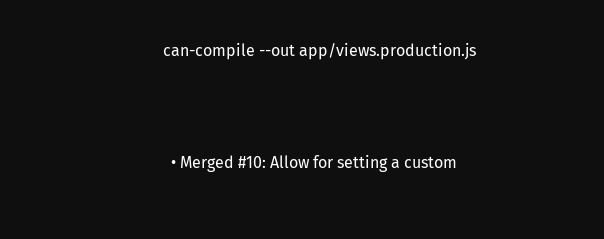can-compile --out app/views.production.js



  • Merged #10: Allow for setting a custom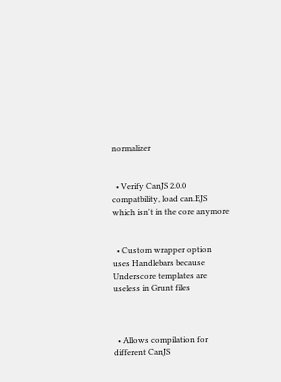normalizer


  • Verify CanJS 2.0.0 compatbility, load can.EJS which isn't in the core anymore


  • Custom wrapper option uses Handlebars because Underscore templates are useless in Grunt files



  • Allows compilation for different CanJS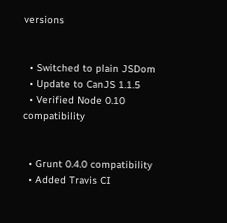versions


  • Switched to plain JSDom
  • Update to CanJS 1.1.5
  • Verified Node 0.10 compatibility


  • Grunt 0.4.0 compatibility
  • Added Travis CI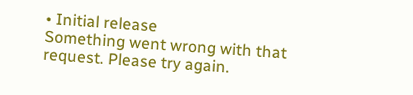• Initial release
Something went wrong with that request. Please try again.